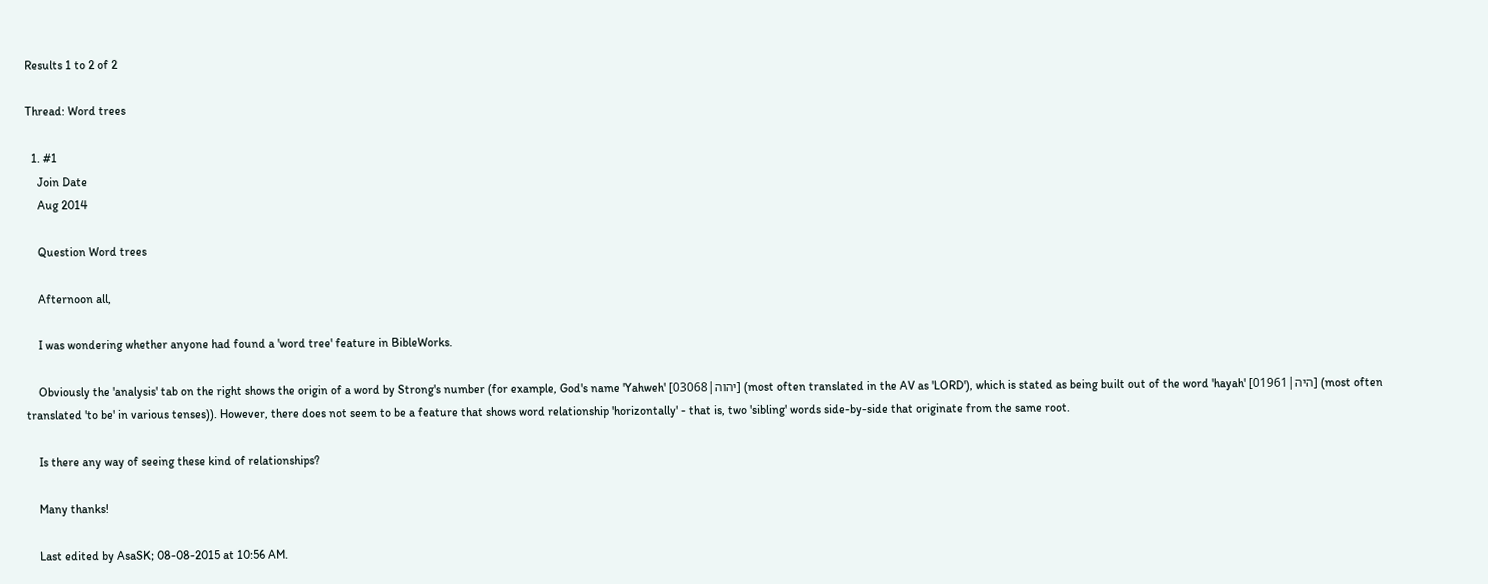Results 1 to 2 of 2

Thread: Word trees

  1. #1
    Join Date
    Aug 2014

    Question Word trees

    Afternoon all,

    I was wondering whether anyone had found a 'word tree' feature in BibleWorks.

    Obviously the 'analysis' tab on the right shows the origin of a word by Strong's number (for example, God's name 'Yahweh' [03068|יהוה] (most often translated in the AV as 'LORD'), which is stated as being built out of the word 'hayah' [01961|היה] (most often translated 'to be' in various tenses)). However, there does not seem to be a feature that shows word relationship 'horizontally' - that is, two 'sibling' words side-by-side that originate from the same root.

    Is there any way of seeing these kind of relationships?

    Many thanks!

    Last edited by AsaSK; 08-08-2015 at 10:56 AM.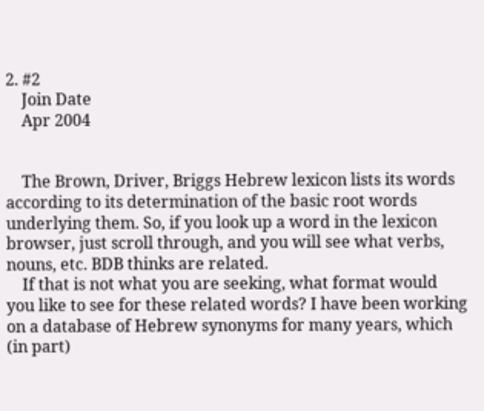2. #2
    Join Date
    Apr 2004


    The Brown, Driver, Briggs Hebrew lexicon lists its words according to its determination of the basic root words underlying them. So, if you look up a word in the lexicon browser, just scroll through, and you will see what verbs, nouns, etc. BDB thinks are related.
    If that is not what you are seeking, what format would you like to see for these related words? I have been working on a database of Hebrew synonyms for many years, which (in part)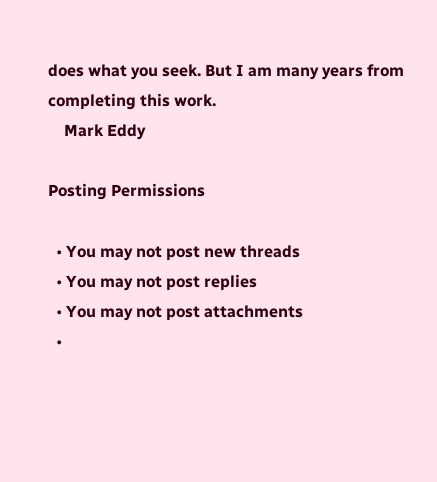does what you seek. But I am many years from completing this work.
    Mark Eddy

Posting Permissions

  • You may not post new threads
  • You may not post replies
  • You may not post attachments
  •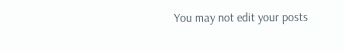You may not edit your posts